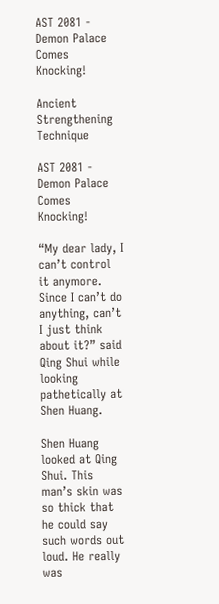AST 2081 - Demon Palace Comes Knocking!

Ancient Strengthening Technique

AST 2081 - Demon Palace Comes Knocking!

“My dear lady, I can’t control it anymore. Since I can’t do anything, can’t I just think about it?” said Qing Shui while looking pathetically at Shen Huang.

Shen Huang looked at Qing Shui. This man’s skin was so thick that he could say such words out loud. He really was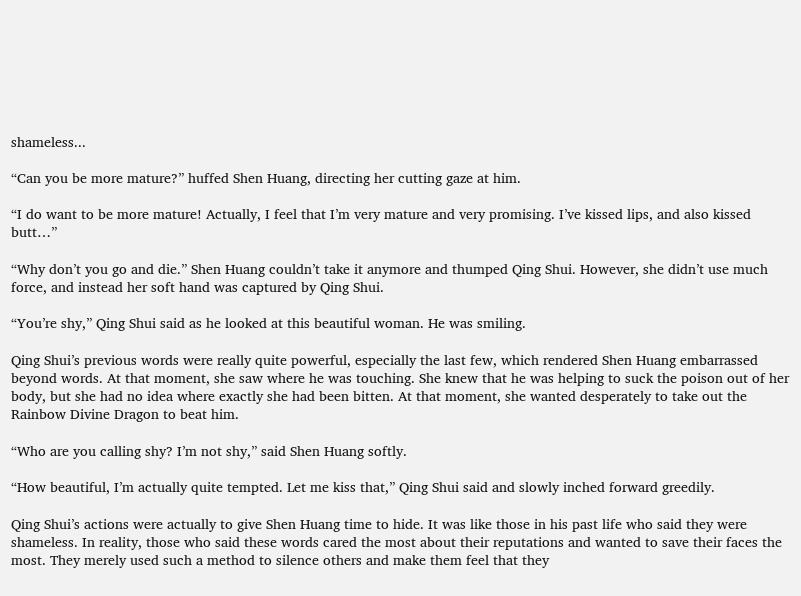shameless...

“Can you be more mature?” huffed Shen Huang, directing her cutting gaze at him.

“I do want to be more mature! Actually, I feel that I’m very mature and very promising. I’ve kissed lips, and also kissed butt…”

“Why don’t you go and die.” Shen Huang couldn’t take it anymore and thumped Qing Shui. However, she didn’t use much force, and instead her soft hand was captured by Qing Shui.

“You’re shy,” Qing Shui said as he looked at this beautiful woman. He was smiling.

Qing Shui’s previous words were really quite powerful, especially the last few, which rendered Shen Huang embarrassed beyond words. At that moment, she saw where he was touching. She knew that he was helping to suck the poison out of her body, but she had no idea where exactly she had been bitten. At that moment, she wanted desperately to take out the Rainbow Divine Dragon to beat him.

“Who are you calling shy? I’m not shy,” said Shen Huang softly.

“How beautiful, I’m actually quite tempted. Let me kiss that,” Qing Shui said and slowly inched forward greedily.

Qing Shui’s actions were actually to give Shen Huang time to hide. It was like those in his past life who said they were shameless. In reality, those who said these words cared the most about their reputations and wanted to save their faces the most. They merely used such a method to silence others and make them feel that they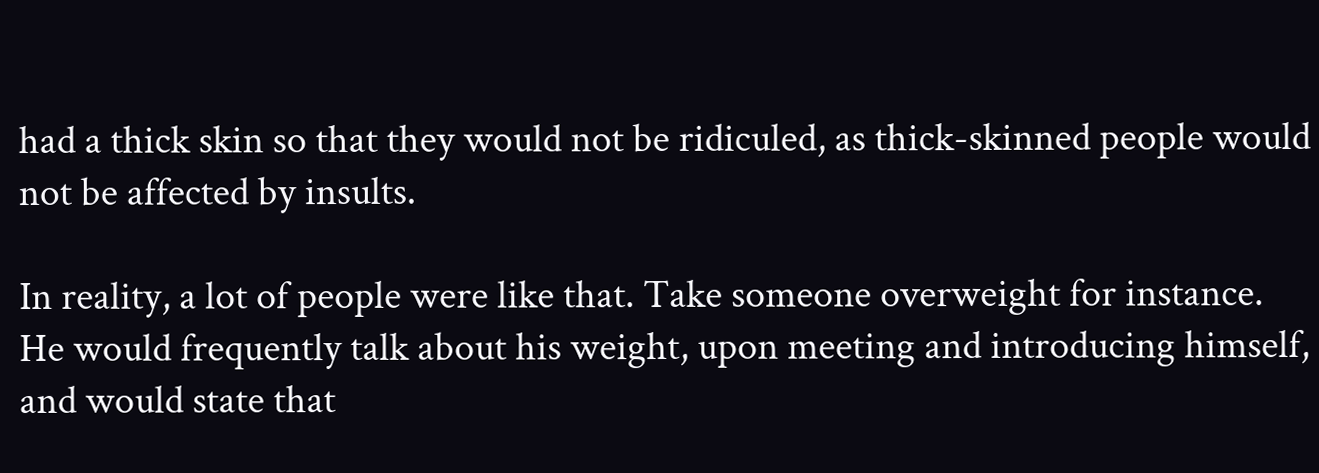had a thick skin so that they would not be ridiculed, as thick-skinned people would not be affected by insults.

In reality, a lot of people were like that. Take someone overweight for instance. He would frequently talk about his weight, upon meeting and introducing himself, and would state that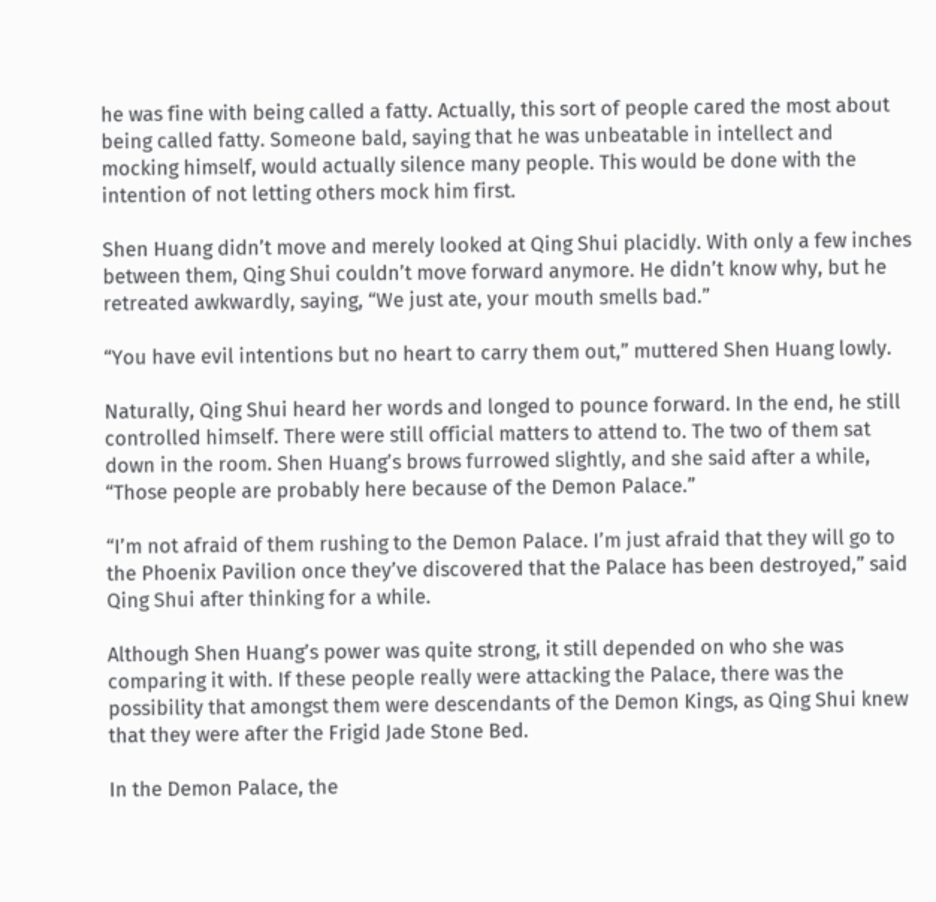he was fine with being called a fatty. Actually, this sort of people cared the most about being called fatty. Someone bald, saying that he was unbeatable in intellect and mocking himself, would actually silence many people. This would be done with the intention of not letting others mock him first.

Shen Huang didn’t move and merely looked at Qing Shui placidly. With only a few inches between them, Qing Shui couldn’t move forward anymore. He didn’t know why, but he retreated awkwardly, saying, “We just ate, your mouth smells bad.”

“You have evil intentions but no heart to carry them out,” muttered Shen Huang lowly.

Naturally, Qing Shui heard her words and longed to pounce forward. In the end, he still controlled himself. There were still official matters to attend to. The two of them sat down in the room. Shen Huang’s brows furrowed slightly, and she said after a while, “Those people are probably here because of the Demon Palace.”

“I’m not afraid of them rushing to the Demon Palace. I’m just afraid that they will go to the Phoenix Pavilion once they’ve discovered that the Palace has been destroyed,” said Qing Shui after thinking for a while.

Although Shen Huang’s power was quite strong, it still depended on who she was comparing it with. If these people really were attacking the Palace, there was the possibility that amongst them were descendants of the Demon Kings, as Qing Shui knew that they were after the Frigid Jade Stone Bed.

In the Demon Palace, the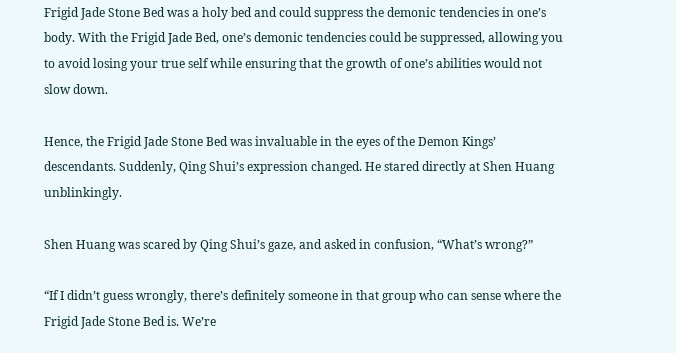Frigid Jade Stone Bed was a holy bed and could suppress the demonic tendencies in one’s body. With the Frigid Jade Bed, one’s demonic tendencies could be suppressed, allowing you to avoid losing your true self while ensuring that the growth of one’s abilities would not slow down.

Hence, the Frigid Jade Stone Bed was invaluable in the eyes of the Demon Kings’ descendants. Suddenly, Qing Shui’s expression changed. He stared directly at Shen Huang unblinkingly.

Shen Huang was scared by Qing Shui’s gaze, and asked in confusion, “What’s wrong?”

“If I didn’t guess wrongly, there’s definitely someone in that group who can sense where the Frigid Jade Stone Bed is. We’re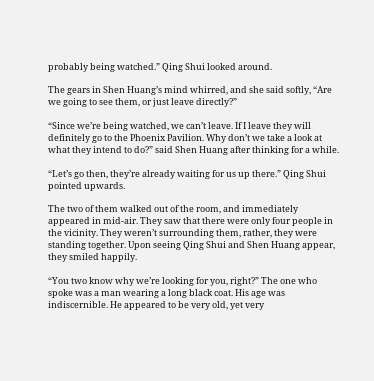probably being watched.” Qing Shui looked around.

The gears in Shen Huang’s mind whirred, and she said softly, “Are we going to see them, or just leave directly?”

“Since we’re being watched, we can’t leave. If I leave they will definitely go to the Phoenix Pavilion. Why don’t we take a look at what they intend to do?” said Shen Huang after thinking for a while.

“Let’s go then, they’re already waiting for us up there.” Qing Shui pointed upwards.

The two of them walked out of the room, and immediately appeared in mid-air. They saw that there were only four people in the vicinity. They weren’t surrounding them, rather, they were standing together. Upon seeing Qing Shui and Shen Huang appear, they smiled happily.

“You two know why we’re looking for you, right?” The one who spoke was a man wearing a long black coat. His age was indiscernible. He appeared to be very old, yet very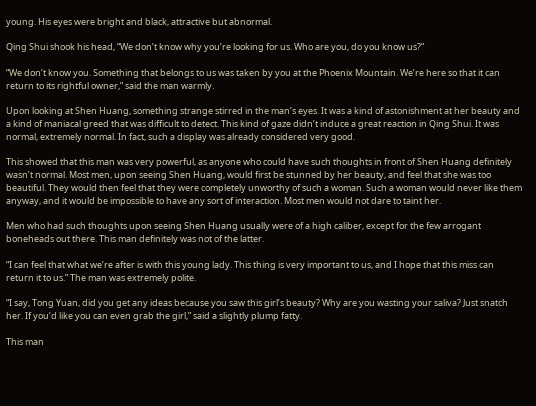young. His eyes were bright and black, attractive but abnormal.

Qing Shui shook his head, “We don’t know why you’re looking for us. Who are you, do you know us?”

“We don’t know you. Something that belongs to us was taken by you at the Phoenix Mountain. We’re here so that it can return to its rightful owner,” said the man warmly.

Upon looking at Shen Huang, something strange stirred in the man’s eyes. It was a kind of astonishment at her beauty and a kind of maniacal greed that was difficult to detect. This kind of gaze didn’t induce a great reaction in Qing Shui. It was normal, extremely normal. In fact, such a display was already considered very good.

This showed that this man was very powerful, as anyone who could have such thoughts in front of Shen Huang definitely wasn’t normal. Most men, upon seeing Shen Huang, would first be stunned by her beauty, and feel that she was too beautiful. They would then feel that they were completely unworthy of such a woman. Such a woman would never like them anyway, and it would be impossible to have any sort of interaction. Most men would not dare to taint her.

Men who had such thoughts upon seeing Shen Huang usually were of a high caliber, except for the few arrogant boneheads out there. This man definitely was not of the latter.

“I can feel that what we’re after is with this young lady. This thing is very important to us, and I hope that this miss can return it to us.” The man was extremely polite.

“I say, Tong Yuan, did you get any ideas because you saw this girl’s beauty? Why are you wasting your saliva? Just snatch her. If you’d like you can even grab the girl,” said a slightly plump fatty.

This man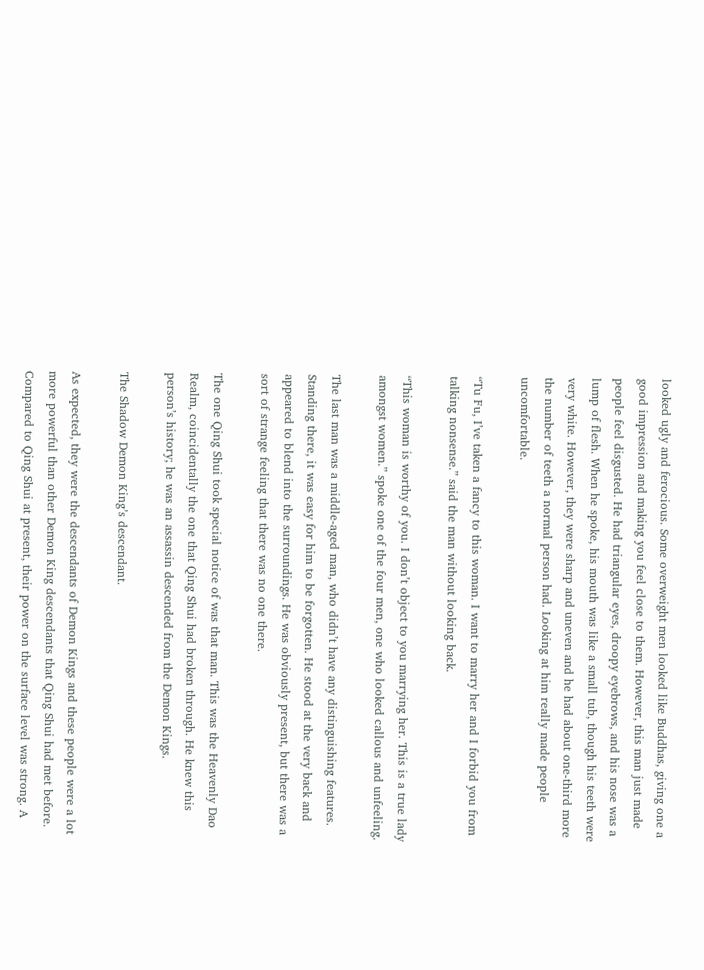looked ugly and ferocious. Some overweight men looked like Buddhas, giving one a good impression and making you feel close to them. However, this man just made people feel disgusted. He had triangular eyes, droopy eyebrows, and his nose was a lump of flesh. When he spoke, his mouth was like a small tub, though his teeth were very white. However, they were sharp and uneven and he had about one-third more the number of teeth a normal person had. Looking at him really made people uncomfortable.

“Tu Fu, I’ve taken a fancy to this woman. I want to marry her and I forbid you from talking nonsense.” said the man without looking back.

“This woman is worthy of you. I don’t object to you marrying her. This is a true lady amongst women.” spoke one of the four men, one who looked callous and unfeeling.

The last man was a middle-aged man, who didn’t have any distinguishing features. Standing there, it was easy for him to be forgotten. He stood at the very back and appeared to blend into the surroundings. He was obviously present, but there was a sort of strange feeling that there was no one there.

The one Qing Shui took special notice of was that man. This was the Heavenly Dao Realm, coincidentally the one that Qing Shui had broken through. He knew this person’s history; he was an assassin descended from the Demon Kings.

The Shadow Demon King’s descendant.

As expected, they were the descendants of Demon Kings and these people were a lot more powerful than other Demon King descendants that Qing Shui had met before. Compared to Qing Shui at present, their power on the surface level was strong. A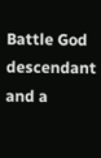Battle God descendant and a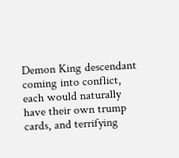Demon King descendant coming into conflict, each would naturally have their own trump cards, and terrifying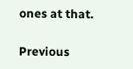ones at that.

Previous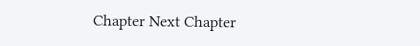Chapter Next Chapter